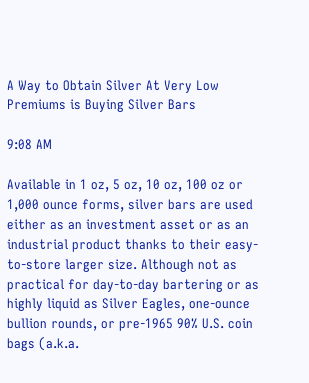A Way to Obtain Silver At Very Low Premiums is Buying Silver Bars

9:08 AM

Available in 1 oz, 5 oz, 10 oz, 100 oz or 1,000 ounce forms, silver bars are used either as an investment asset or as an industrial product thanks to their easy-to-store larger size. Although not as practical for day-to-day bartering or as highly liquid as Silver Eagles, one-ounce bullion rounds, or pre-1965 90% U.S. coin bags (a.k.a.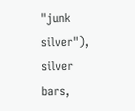"junk silver"), silver bars,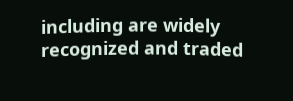including are widely recognized and traded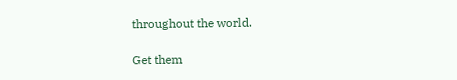throughout the world.

Get them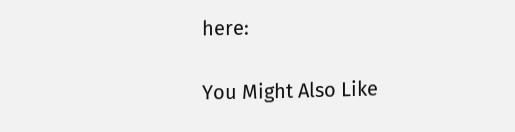here:

You Might Also Like